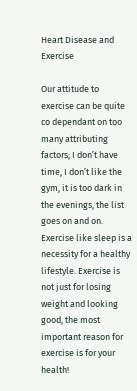Heart Disease and Exercise

Our attitude to exercise can be quite co dependant on too many attributing factors; I don’t have time, I don’t like the gym, it is too dark in the evenings, the list goes on and on. Exercise like sleep is a necessity for a healthy lifestyle. Exercise is not just for losing weight and looking good, the most important reason for exercise is for your health!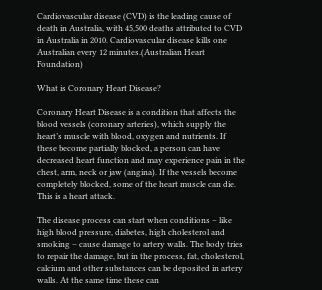Cardiovascular disease (CVD) is the leading cause of death in Australia, with 45,500 deaths attributed to CVD in Australia in 2010. Cardiovascular disease kills one Australian every 12 minutes.(Australian Heart Foundation)

What is Coronary Heart Disease?

Coronary Heart Disease is a condition that affects the blood vessels (coronary arteries), which supply the heart’s muscle with blood, oxygen and nutrients. If these become partially blocked, a person can have decreased heart function and may experience pain in the chest, arm, neck or jaw (angina). If the vessels become completely blocked, some of the heart muscle can die. This is a heart attack.

The disease process can start when conditions – like high blood pressure, diabetes, high cholesterol and smoking – cause damage to artery walls. The body tries to repair the damage, but in the process, fat, cholesterol, calcium and other substances can be deposited in artery walls. At the same time these can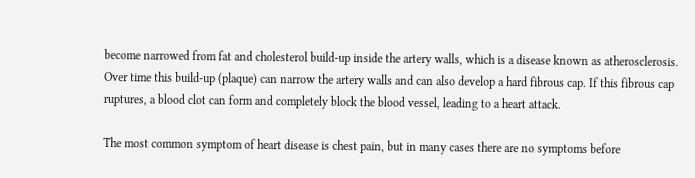become narrowed from fat and cholesterol build-up inside the artery walls, which is a disease known as atherosclerosis. Over time this build-up (plaque) can narrow the artery walls and can also develop a hard fibrous cap. If this fibrous cap ruptures, a blood clot can form and completely block the blood vessel, leading to a heart attack.

The most common symptom of heart disease is chest pain, but in many cases there are no symptoms before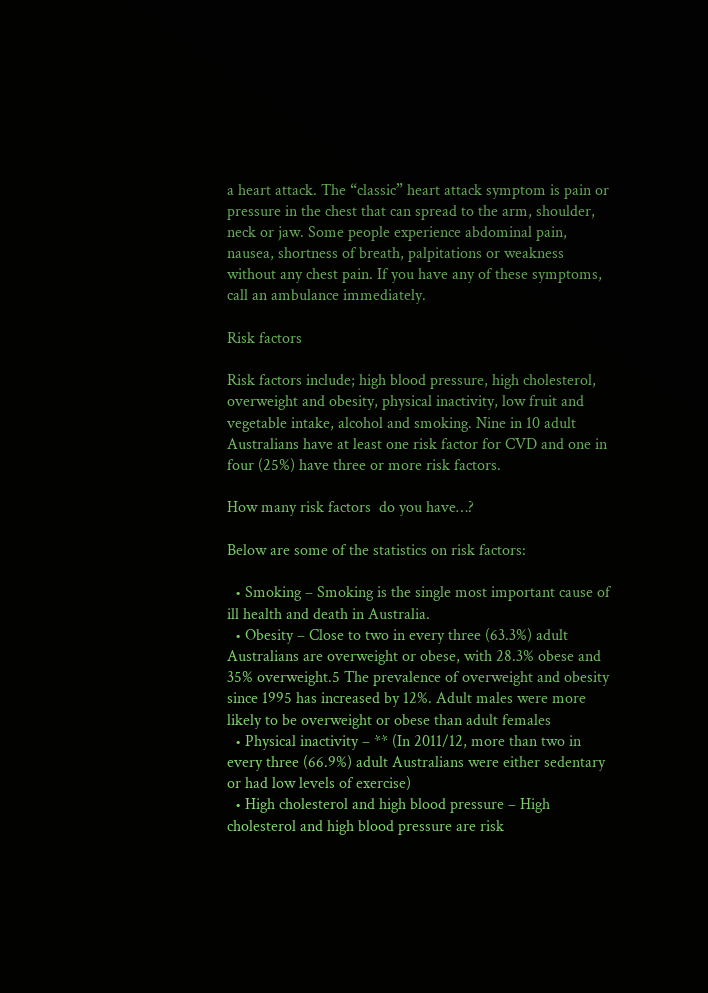a heart attack. The “classic” heart attack symptom is pain or pressure in the chest that can spread to the arm, shoulder, neck or jaw. Some people experience abdominal pain, nausea, shortness of breath, palpitations or weakness without any chest pain. If you have any of these symptoms, call an ambulance immediately.

Risk factors

Risk factors include; high blood pressure, high cholesterol, overweight and obesity, physical inactivity, low fruit and vegetable intake, alcohol and smoking. Nine in 10 adult Australians have at least one risk factor for CVD and one in four (25%) have three or more risk factors.

How many risk factors  do you have…?

Below are some of the statistics on risk factors:

  • Smoking – Smoking is the single most important cause of ill health and death in Australia.
  • Obesity – Close to two in every three (63.3%) adult Australians are overweight or obese, with 28.3% obese and 35% overweight.5 The prevalence of overweight and obesity since 1995 has increased by 12%. Adult males were more likely to be overweight or obese than adult females
  • Physical inactivity – ** (In 2011/12, more than two in every three (66.9%) adult Australians were either sedentary or had low levels of exercise)
  • High cholesterol and high blood pressure – High cholesterol and high blood pressure are risk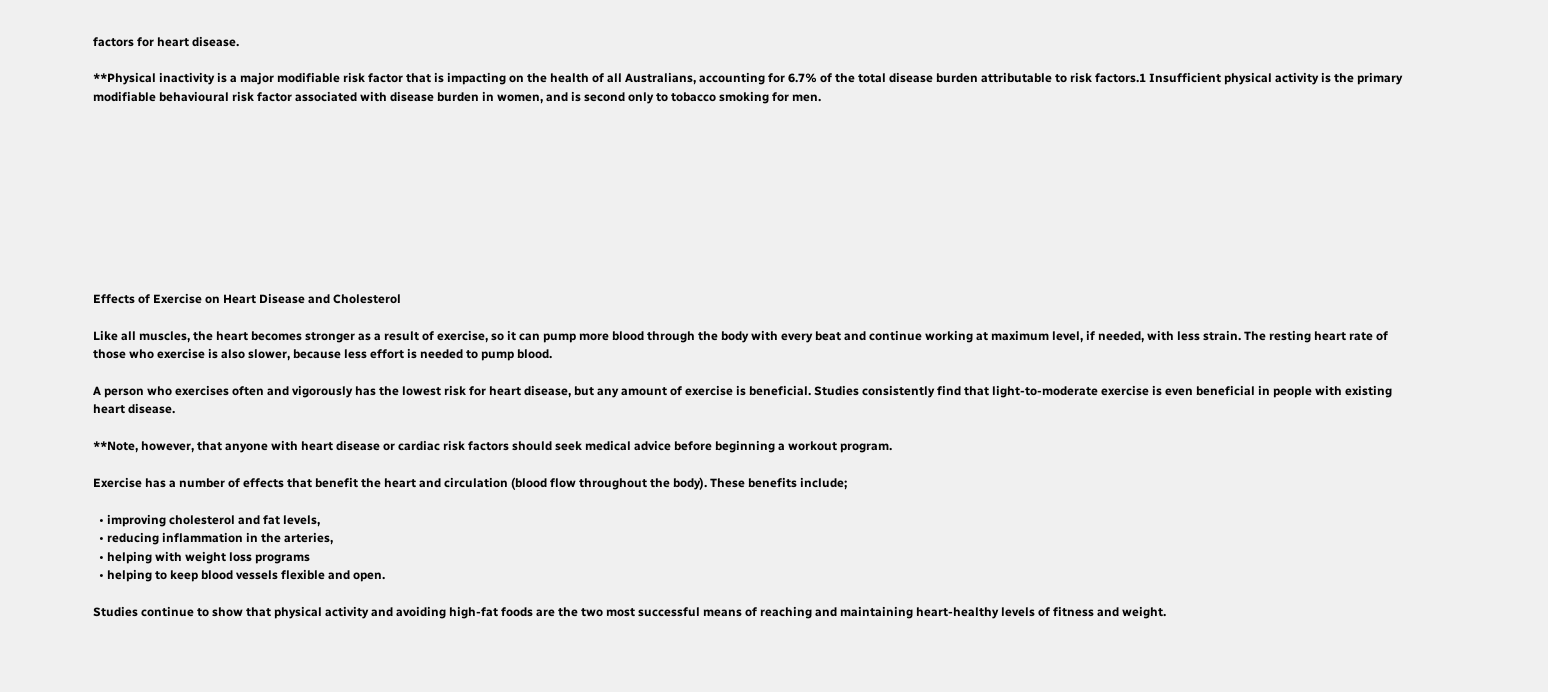factors for heart disease.

**Physical inactivity is a major modifiable risk factor that is impacting on the health of all Australians, accounting for 6.7% of the total disease burden attributable to risk factors.1 Insufficient physical activity is the primary modifiable behavioural risk factor associated with disease burden in women, and is second only to tobacco smoking for men.










Effects of Exercise on Heart Disease and Cholesterol

Like all muscles, the heart becomes stronger as a result of exercise, so it can pump more blood through the body with every beat and continue working at maximum level, if needed, with less strain. The resting heart rate of those who exercise is also slower, because less effort is needed to pump blood.

A person who exercises often and vigorously has the lowest risk for heart disease, but any amount of exercise is beneficial. Studies consistently find that light-to-moderate exercise is even beneficial in people with existing heart disease.

**Note, however, that anyone with heart disease or cardiac risk factors should seek medical advice before beginning a workout program.

Exercise has a number of effects that benefit the heart and circulation (blood flow throughout the body). These benefits include;

  • improving cholesterol and fat levels,
  • reducing inflammation in the arteries,
  • helping with weight loss programs
  • helping to keep blood vessels flexible and open.

Studies continue to show that physical activity and avoiding high-fat foods are the two most successful means of reaching and maintaining heart-healthy levels of fitness and weight.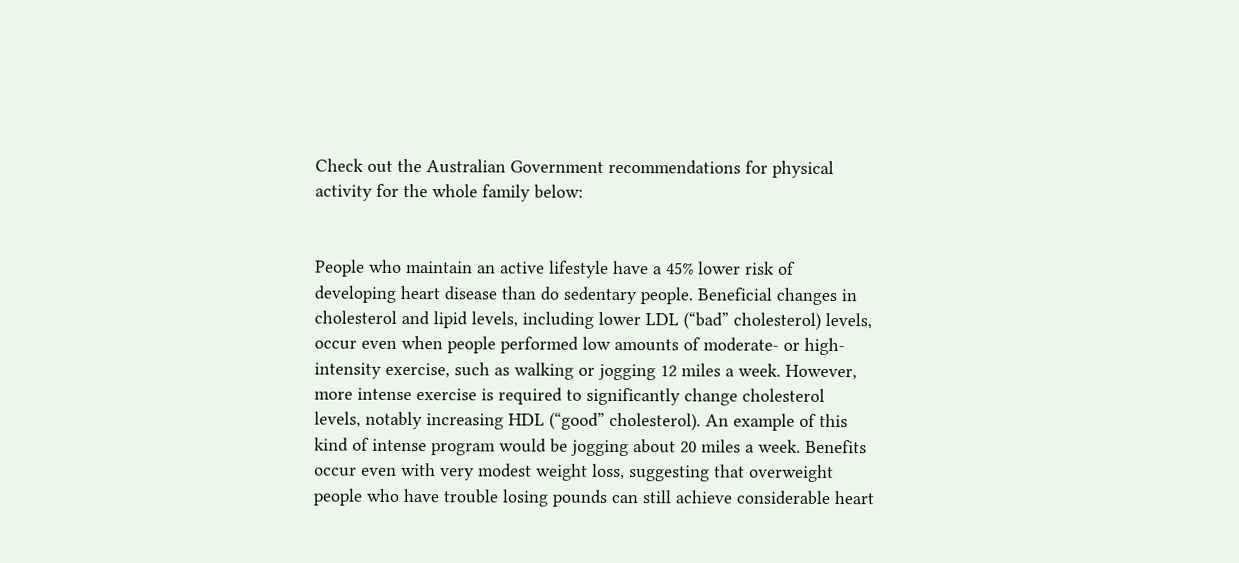Check out the Australian Government recommendations for physical activity for the whole family below:


People who maintain an active lifestyle have a 45% lower risk of developing heart disease than do sedentary people. Beneficial changes in cholesterol and lipid levels, including lower LDL (“bad” cholesterol) levels, occur even when people performed low amounts of moderate- or high-intensity exercise, such as walking or jogging 12 miles a week. However, more intense exercise is required to significantly change cholesterol levels, notably increasing HDL (“good” cholesterol). An example of this kind of intense program would be jogging about 20 miles a week. Benefits occur even with very modest weight loss, suggesting that overweight people who have trouble losing pounds can still achieve considerable heart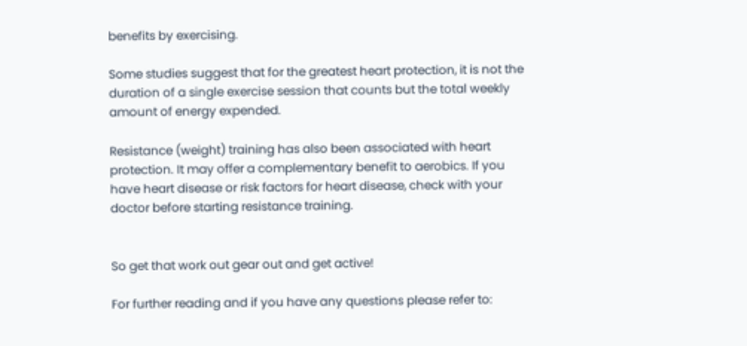benefits by exercising.

Some studies suggest that for the greatest heart protection, it is not the duration of a single exercise session that counts but the total weekly amount of energy expended.

Resistance (weight) training has also been associated with heart protection. It may offer a complementary benefit to aerobics. If you have heart disease or risk factors for heart disease, check with your doctor before starting resistance training.


So get that work out gear out and get active!

For further reading and if you have any questions please refer to: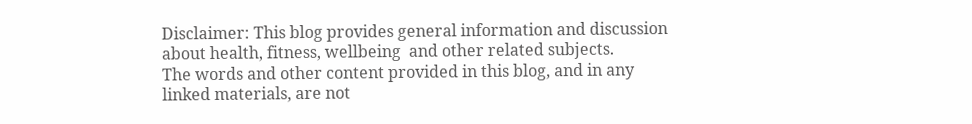Disclaimer: This blog provides general information and discussion
about health, fitness, wellbeing  and other related subjects.
The words and other content provided in this blog, and in any
linked materials, are not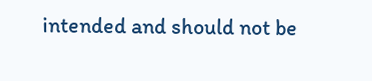intended and should not be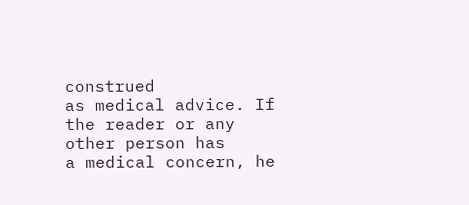construed
as medical advice. If the reader or any other person has
a medical concern, he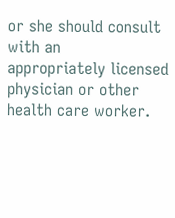or she should consult with an
appropriately licensed physician or other health care worker.